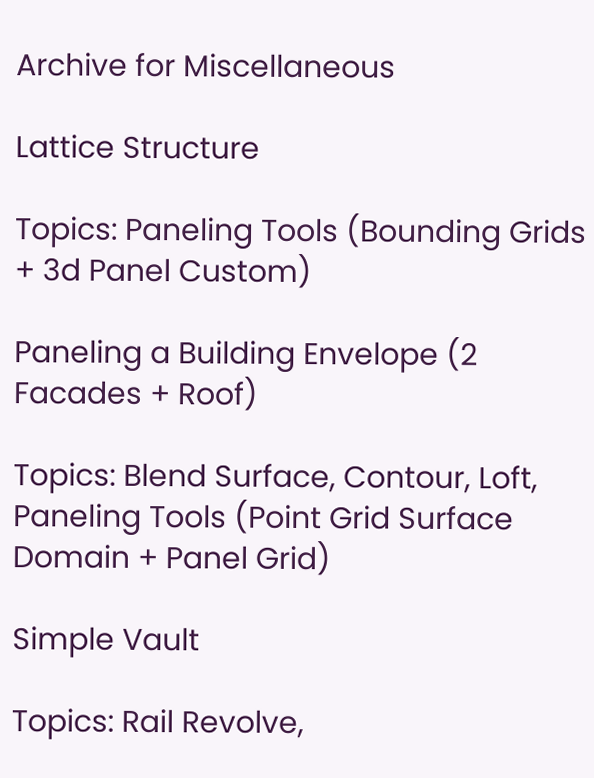Archive for Miscellaneous

Lattice Structure

Topics: Paneling Tools (Bounding Grids + 3d Panel Custom)

Paneling a Building Envelope (2 Facades + Roof)

Topics: Blend Surface, Contour, Loft, Paneling Tools (Point Grid Surface Domain + Panel Grid)

Simple Vault

Topics: Rail Revolve,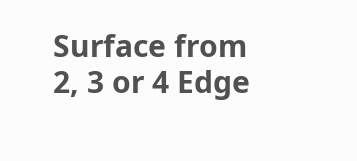Surface from 2, 3 or 4 Edge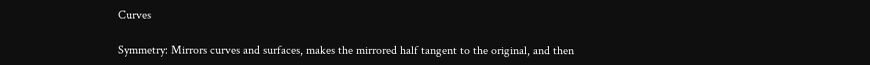Curves

Symmetry: Mirrors curves and surfaces, makes the mirrored half tangent to the original, and then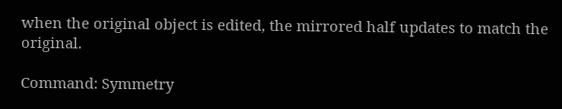when the original object is edited, the mirrored half updates to match the original.

Command: Symmetry